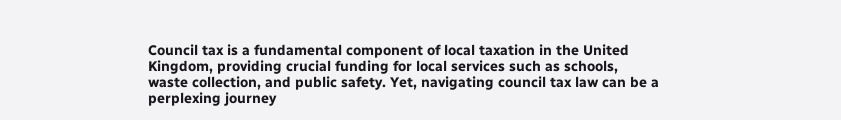Council tax is a fundamental component of local taxation in the United Kingdom, providing crucial funding for local services such as schools, waste collection, and public safety. Yet, navigating council tax law can be a perplexing journey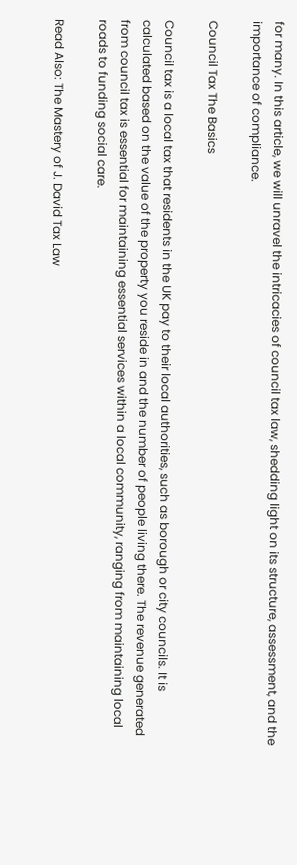for many. In this article, we will unravel the intricacies of council tax law, shedding light on its structure, assessment, and the importance of compliance.

Council Tax The Basics

Council tax is a local tax that residents in the UK pay to their local authorities, such as borough or city councils. It is calculated based on the value of the property you reside in and the number of people living there. The revenue generated from council tax is essential for maintaining essential services within a local community, ranging from maintaining local roads to funding social care.

Read Also: The Mastery of J. David Tax Law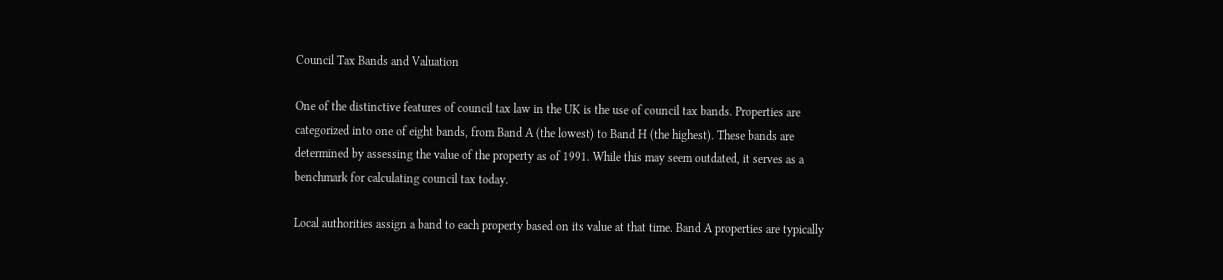Council Tax Bands and Valuation

One of the distinctive features of council tax law in the UK is the use of council tax bands. Properties are categorized into one of eight bands, from Band A (the lowest) to Band H (the highest). These bands are determined by assessing the value of the property as of 1991. While this may seem outdated, it serves as a benchmark for calculating council tax today.

Local authorities assign a band to each property based on its value at that time. Band A properties are typically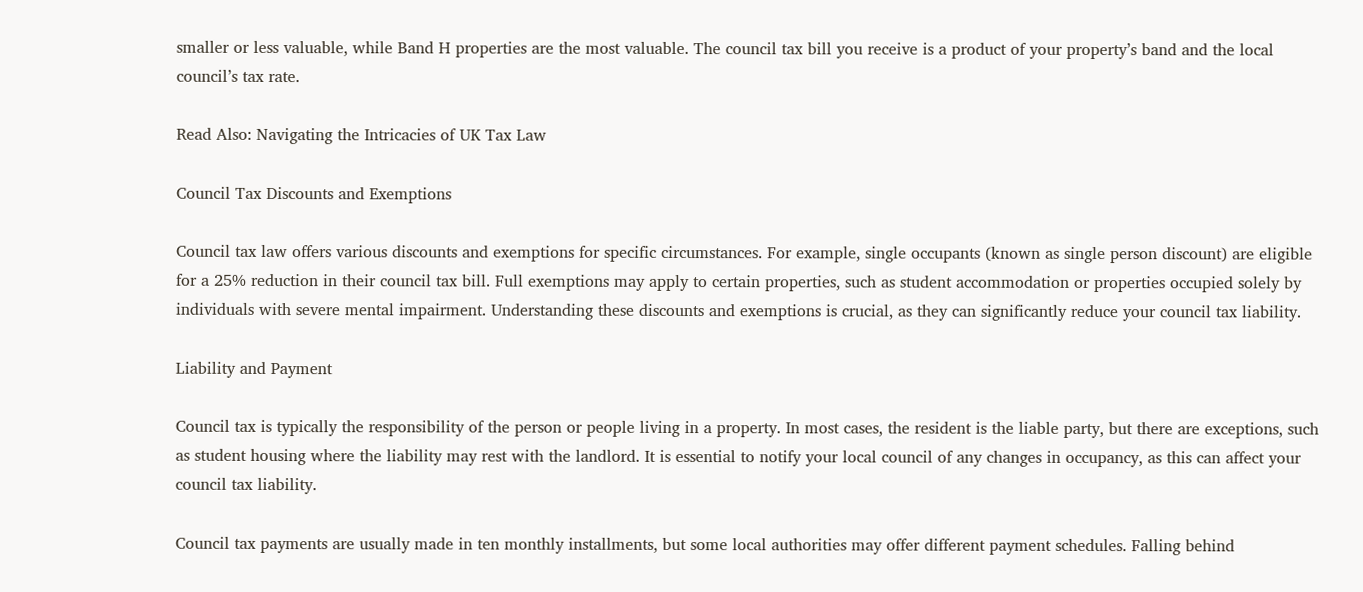smaller or less valuable, while Band H properties are the most valuable. The council tax bill you receive is a product of your property’s band and the local council’s tax rate.

Read Also: Navigating the Intricacies of UK Tax Law

Council Tax Discounts and Exemptions

Council tax law offers various discounts and exemptions for specific circumstances. For example, single occupants (known as single person discount) are eligible for a 25% reduction in their council tax bill. Full exemptions may apply to certain properties, such as student accommodation or properties occupied solely by individuals with severe mental impairment. Understanding these discounts and exemptions is crucial, as they can significantly reduce your council tax liability.

Liability and Payment

Council tax is typically the responsibility of the person or people living in a property. In most cases, the resident is the liable party, but there are exceptions, such as student housing where the liability may rest with the landlord. It is essential to notify your local council of any changes in occupancy, as this can affect your council tax liability.

Council tax payments are usually made in ten monthly installments, but some local authorities may offer different payment schedules. Falling behind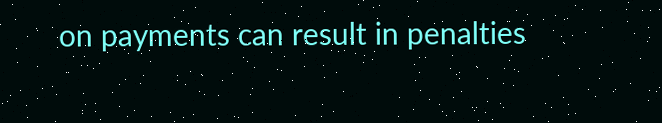on payments can result in penalties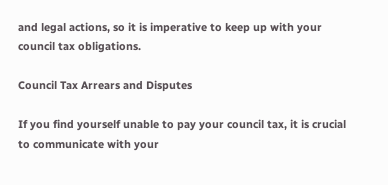and legal actions, so it is imperative to keep up with your council tax obligations.

Council Tax Arrears and Disputes

If you find yourself unable to pay your council tax, it is crucial to communicate with your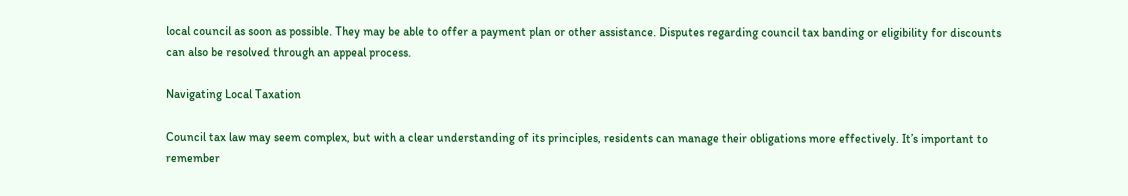local council as soon as possible. They may be able to offer a payment plan or other assistance. Disputes regarding council tax banding or eligibility for discounts can also be resolved through an appeal process.

Navigating Local Taxation

Council tax law may seem complex, but with a clear understanding of its principles, residents can manage their obligations more effectively. It’s important to remember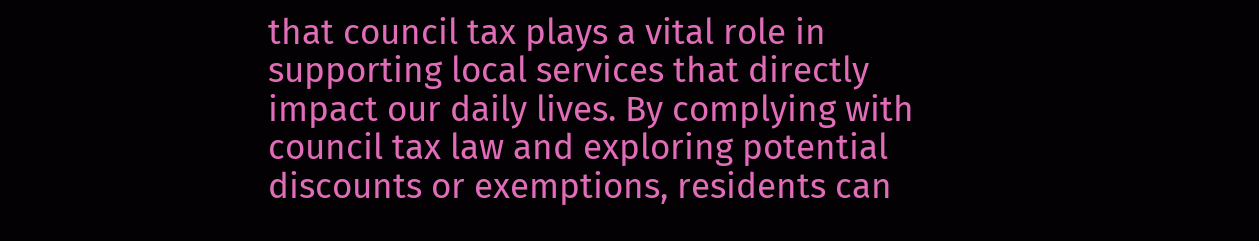that council tax plays a vital role in supporting local services that directly impact our daily lives. By complying with council tax law and exploring potential discounts or exemptions, residents can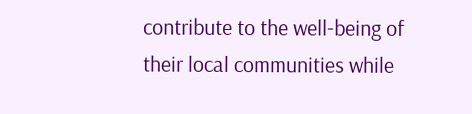contribute to the well-being of their local communities while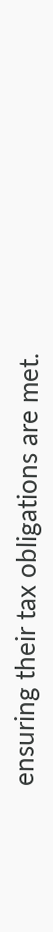ensuring their tax obligations are met.